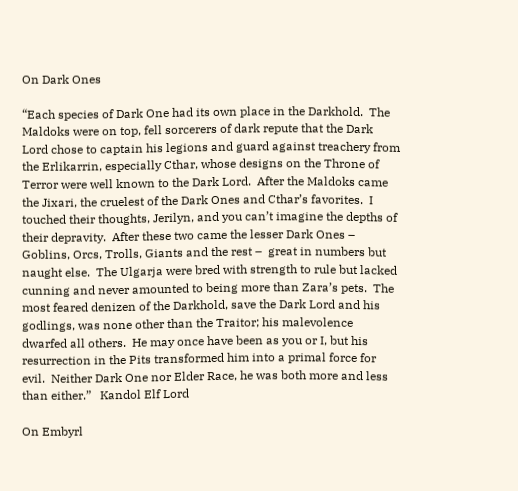On Dark Ones

“Each species of Dark One had its own place in the Darkhold.  The Maldoks were on top, fell sorcerers of dark repute that the Dark Lord chose to captain his legions and guard against treachery from the Erlikarrin, especially Cthar, whose designs on the Throne of Terror were well known to the Dark Lord.  After the Maldoks came the Jixari, the cruelest of the Dark Ones and Cthar’s favorites.  I touched their thoughts, Jerilyn, and you can’t imagine the depths of their depravity.  After these two came the lesser Dark Ones – Goblins, Orcs, Trolls, Giants and the rest –  great in numbers but naught else.  The Ulgarja were bred with strength to rule but lacked cunning and never amounted to being more than Zara’s pets.  The most feared denizen of the Darkhold, save the Dark Lord and his godlings, was none other than the Traitor; his malevolence dwarfed all others.  He may once have been as you or I, but his resurrection in the Pits transformed him into a primal force for evil.  Neither Dark One nor Elder Race, he was both more and less than either.”   Kandol Elf Lord

On Embyrl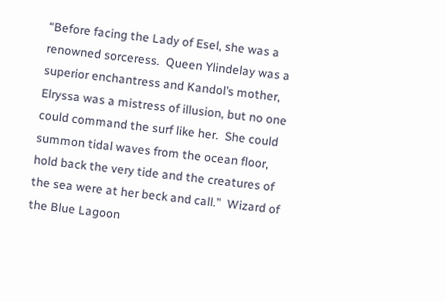“Before facing the Lady of Esel, she was a renowned sorceress.  Queen Ylindelay was a superior enchantress and Kandol’s mother, Elryssa was a mistress of illusion, but no one could command the surf like her.  She could summon tidal waves from the ocean floor, hold back the very tide and the creatures of the sea were at her beck and call.”  Wizard of the Blue Lagoon